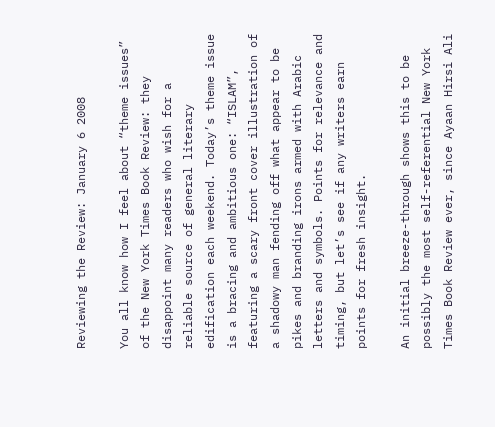Reviewing the Review: January 6 2008

You all know how I feel about “theme issues” of the New York Times Book Review: they disappoint many readers who wish for a reliable source of general literary edification each weekend. Today’s theme issue is a bracing and ambitious one: “ISLAM”, featuring a scary front cover illustration of a shadowy man fending off what appear to be pikes and branding irons armed with Arabic letters and symbols. Points for relevance and timing, but let’s see if any writers earn points for fresh insight.

An initial breeze-through shows this to be possibly the most self-referential New York Times Book Review ever, since Ayaan Hirsi Ali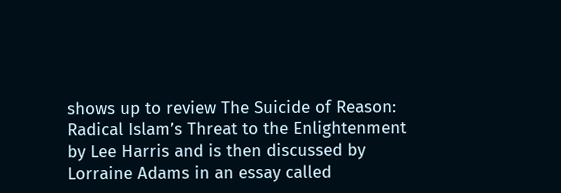shows up to review The Suicide of Reason: Radical Islam’s Threat to the Enlightenment by Lee Harris and is then discussed by Lorraine Adams in an essay called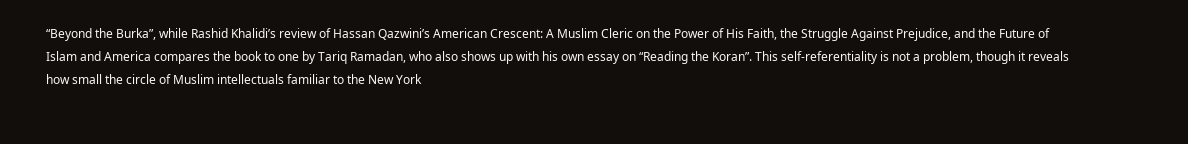“Beyond the Burka”, while Rashid Khalidi’s review of Hassan Qazwini’s American Crescent: A Muslim Cleric on the Power of His Faith, the Struggle Against Prejudice, and the Future of Islam and America compares the book to one by Tariq Ramadan, who also shows up with his own essay on “Reading the Koran”. This self-referentiality is not a problem, though it reveals how small the circle of Muslim intellectuals familiar to the New York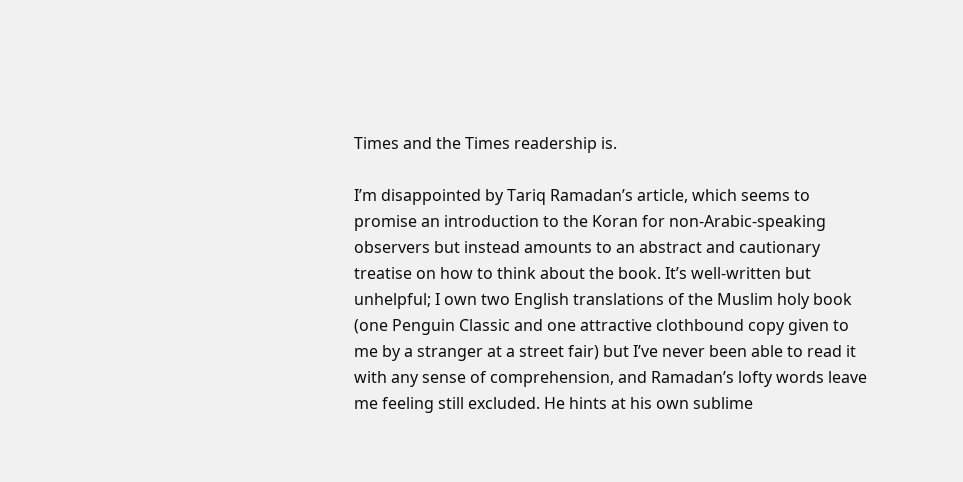Times and the Times readership is.

I’m disappointed by Tariq Ramadan’s article, which seems to promise an introduction to the Koran for non-Arabic-speaking observers but instead amounts to an abstract and cautionary treatise on how to think about the book. It’s well-written but unhelpful; I own two English translations of the Muslim holy book (one Penguin Classic and one attractive clothbound copy given to me by a stranger at a street fair) but I’ve never been able to read it with any sense of comprehension, and Ramadan’s lofty words leave me feeling still excluded. He hints at his own sublime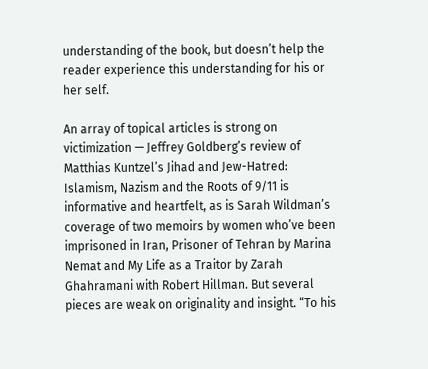understanding of the book, but doesn’t help the reader experience this understanding for his or her self.

An array of topical articles is strong on victimization — Jeffrey Goldberg’s review of Matthias Kuntzel’s Jihad and Jew-Hatred: Islamism, Nazism and the Roots of 9/11 is informative and heartfelt, as is Sarah Wildman’s coverage of two memoirs by women who’ve been imprisoned in Iran, Prisoner of Tehran by Marina Nemat and My Life as a Traitor by Zarah Ghahramani with Robert Hillman. But several pieces are weak on originality and insight. “To his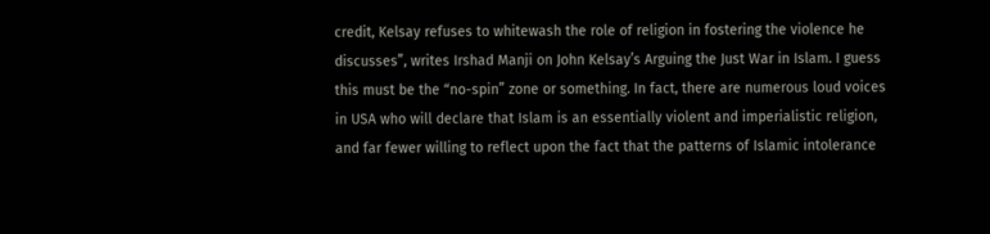credit, Kelsay refuses to whitewash the role of religion in fostering the violence he discusses”, writes Irshad Manji on John Kelsay’s Arguing the Just War in Islam. I guess this must be the “no-spin” zone or something. In fact, there are numerous loud voices in USA who will declare that Islam is an essentially violent and imperialistic religion, and far fewer willing to reflect upon the fact that the patterns of Islamic intolerance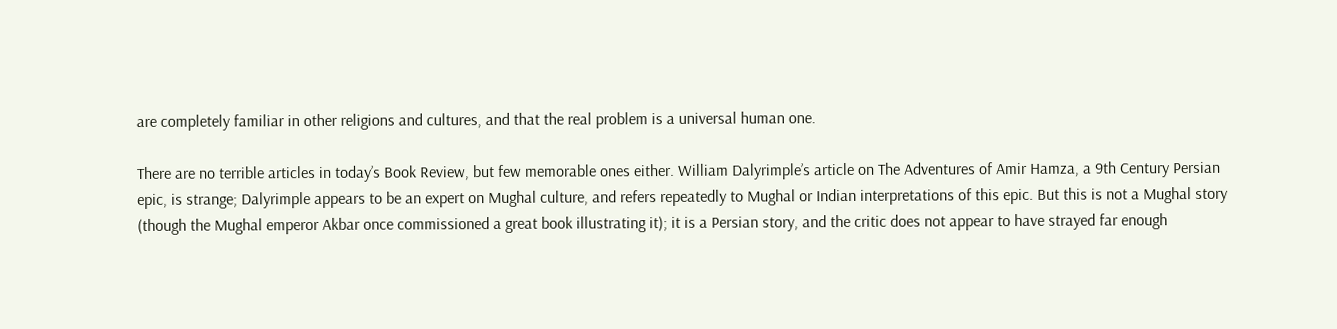are completely familiar in other religions and cultures, and that the real problem is a universal human one.

There are no terrible articles in today’s Book Review, but few memorable ones either. William Dalyrimple’s article on The Adventures of Amir Hamza, a 9th Century Persian epic, is strange; Dalyrimple appears to be an expert on Mughal culture, and refers repeatedly to Mughal or Indian interpretations of this epic. But this is not a Mughal story (though the Mughal emperor Akbar once commissioned a great book illustrating it); it is a Persian story, and the critic does not appear to have strayed far enough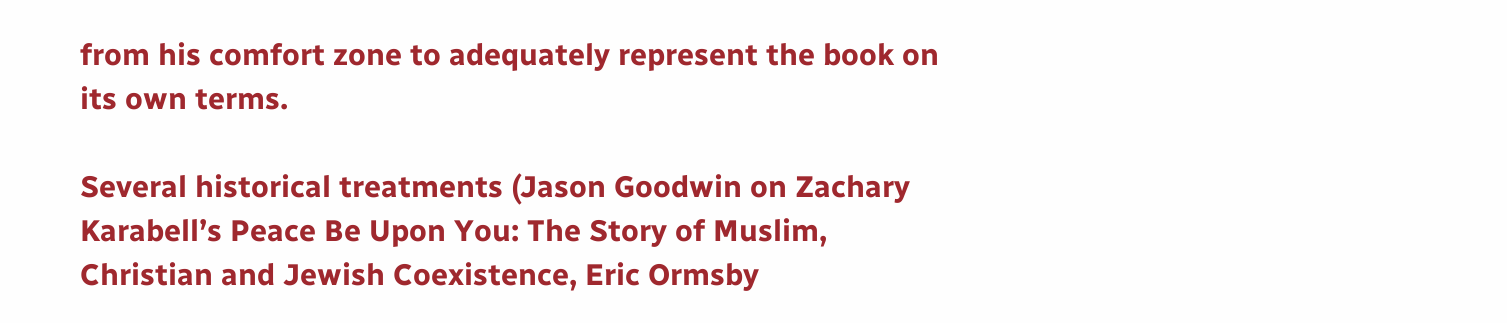from his comfort zone to adequately represent the book on its own terms.

Several historical treatments (Jason Goodwin on Zachary Karabell’s Peace Be Upon You: The Story of Muslim, Christian and Jewish Coexistence, Eric Ormsby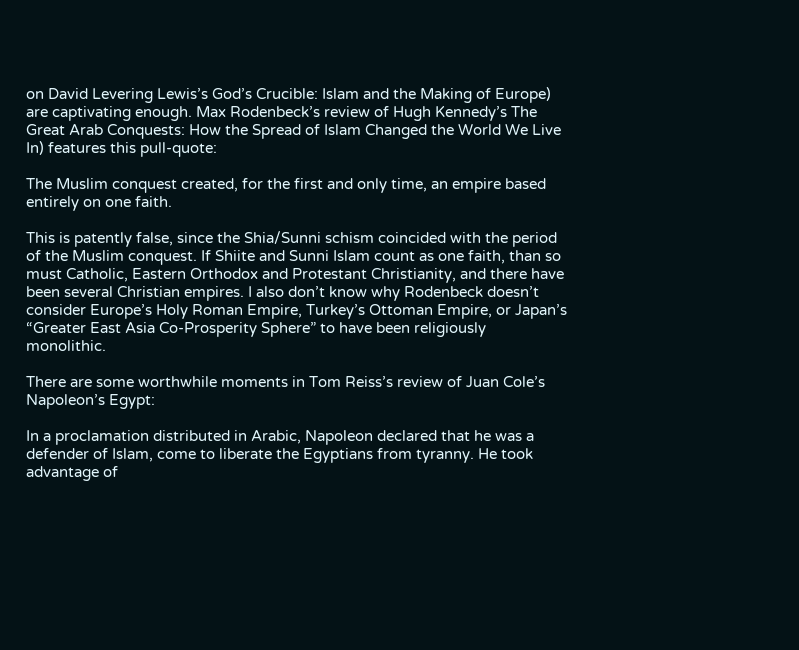on David Levering Lewis’s God’s Crucible: Islam and the Making of Europe) are captivating enough. Max Rodenbeck’s review of Hugh Kennedy’s The Great Arab Conquests: How the Spread of Islam Changed the World We Live In) features this pull-quote:

The Muslim conquest created, for the first and only time, an empire based entirely on one faith.

This is patently false, since the Shia/Sunni schism coincided with the period of the Muslim conquest. If Shiite and Sunni Islam count as one faith, than so must Catholic, Eastern Orthodox and Protestant Christianity, and there have been several Christian empires. I also don’t know why Rodenbeck doesn’t consider Europe’s Holy Roman Empire, Turkey’s Ottoman Empire, or Japan’s “Greater East Asia Co-Prosperity Sphere” to have been religiously monolithic.

There are some worthwhile moments in Tom Reiss’s review of Juan Cole’s Napoleon’s Egypt:

In a proclamation distributed in Arabic, Napoleon declared that he was a defender of Islam, come to liberate the Egyptians from tyranny. He took advantage of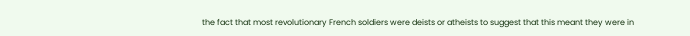the fact that most revolutionary French soldiers were deists or atheists to suggest that this meant they were in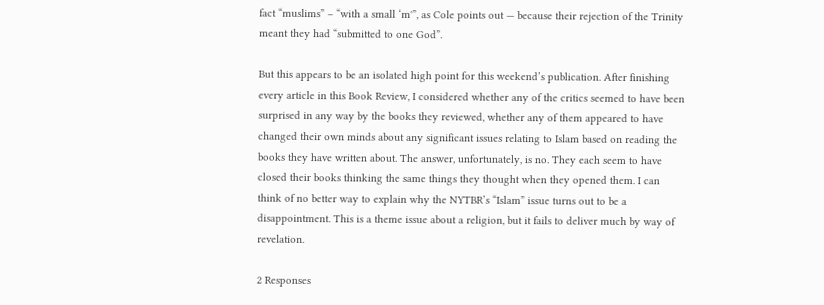fact “muslims” – “with a small ‘m'”, as Cole points out — because their rejection of the Trinity meant they had “submitted to one God”.

But this appears to be an isolated high point for this weekend’s publication. After finishing every article in this Book Review, I considered whether any of the critics seemed to have been surprised in any way by the books they reviewed, whether any of them appeared to have changed their own minds about any significant issues relating to Islam based on reading the books they have written about. The answer, unfortunately, is no. They each seem to have closed their books thinking the same things they thought when they opened them. I can think of no better way to explain why the NYTBR’s “Islam” issue turns out to be a disappointment. This is a theme issue about a religion, but it fails to deliver much by way of revelation.

2 Responses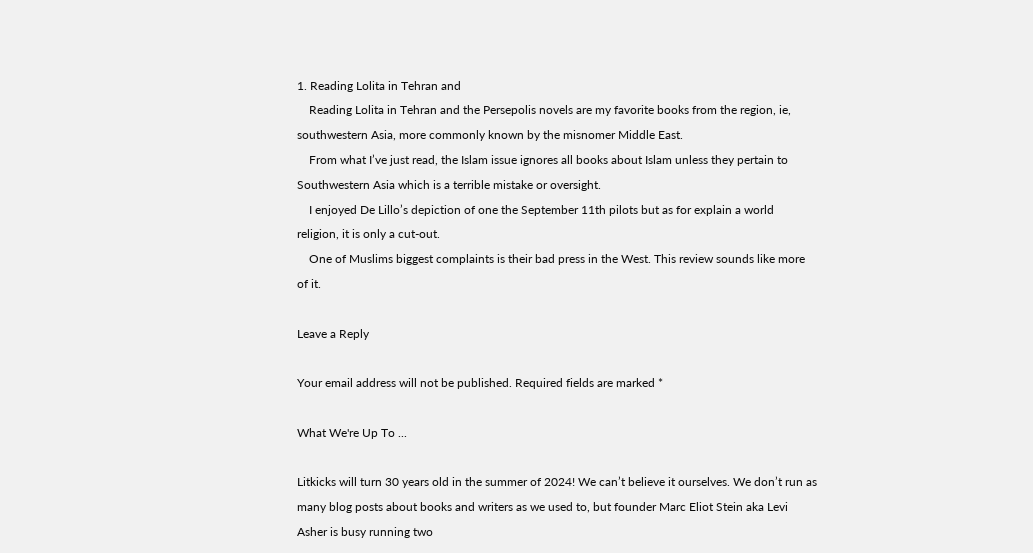1. Reading Lolita in Tehran and
    Reading Lolita in Tehran and the Persepolis novels are my favorite books from the region, ie, southwestern Asia, more commonly known by the misnomer Middle East.
    From what I’ve just read, the Islam issue ignores all books about Islam unless they pertain to Southwestern Asia which is a terrible mistake or oversight.
    I enjoyed De Lillo’s depiction of one the September 11th pilots but as for explain a world religion, it is only a cut-out.
    One of Muslims biggest complaints is their bad press in the West. This review sounds like more of it.

Leave a Reply

Your email address will not be published. Required fields are marked *

What We're Up To ...

Litkicks will turn 30 years old in the summer of 2024! We can’t believe it ourselves. We don’t run as many blog posts about books and writers as we used to, but founder Marc Eliot Stein aka Levi Asher is busy running two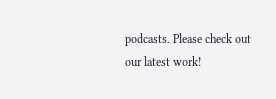podcasts. Please check out our latest work!